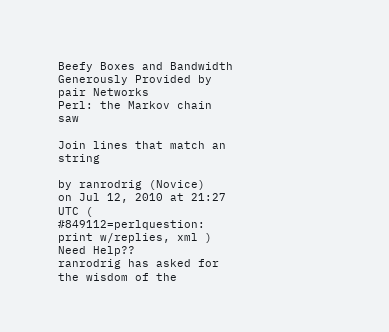Beefy Boxes and Bandwidth Generously Provided by pair Networks
Perl: the Markov chain saw

Join lines that match an string

by ranrodrig (Novice)
on Jul 12, 2010 at 21:27 UTC ( #849112=perlquestion: print w/replies, xml ) Need Help??
ranrodrig has asked for the wisdom of the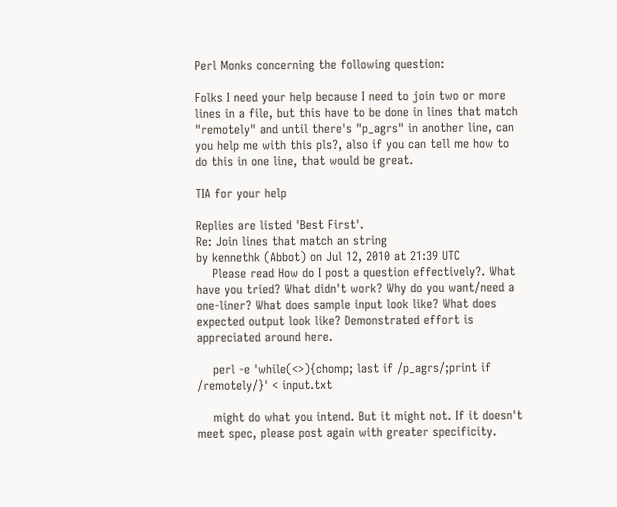Perl Monks concerning the following question:

Folks I need your help because I need to join two or more lines in a file, but this have to be done in lines that match "remotely" and until there's "p_agrs" in another line, can you help me with this pls?, also if you can tell me how to do this in one line, that would be great.

TIA for your help

Replies are listed 'Best First'.
Re: Join lines that match an string
by kennethk (Abbot) on Jul 12, 2010 at 21:39 UTC
    Please read How do I post a question effectively?. What have you tried? What didn't work? Why do you want/need a one-liner? What does sample input look like? What does expected output look like? Demonstrated effort is appreciated around here.

    perl -e 'while(<>){chomp; last if /p_agrs/;print if /remotely/}' < input.txt

    might do what you intend. But it might not. If it doesn't meet spec, please post again with greater specificity.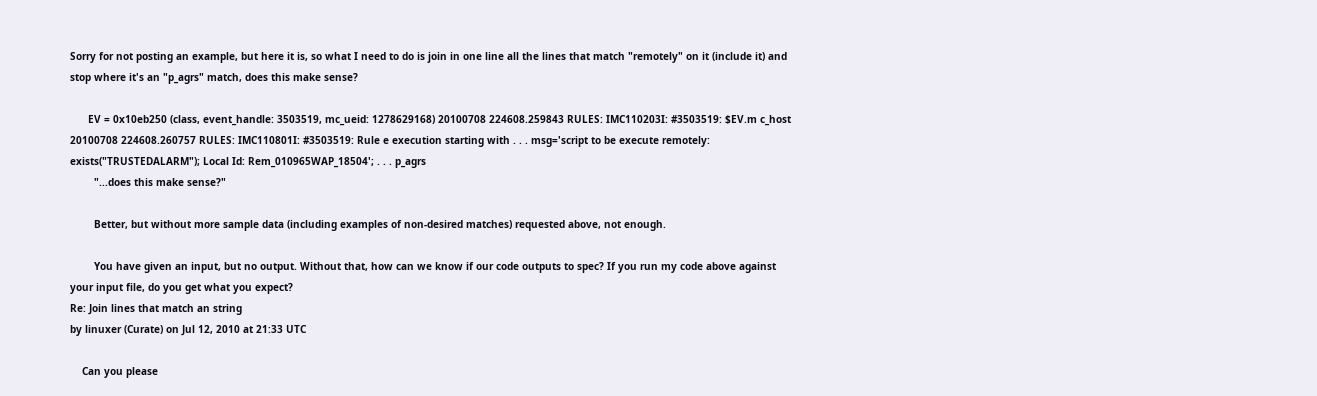Sorry for not posting an example, but here it is, so what I need to do is join in one line all the lines that match "remotely" on it (include it) and stop where it's an "p_agrs" match, does this make sense?

      EV = 0x10eb250 (class, event_handle: 3503519, mc_ueid: 1278629168) 20100708 224608.259843 RULES: IMC110203I: #3503519: $EV.m c_host 20100708 224608.260757 RULES: IMC110801I: #3503519: Rule e execution starting with . . . msg='script to be execute remotely: exists("TRUSTEDALARM"); Local Id: Rem_010965WAP_18504'; . . . p_agrs
        "...does this make sense?"

        Better, but without more sample data (including examples of non-desired matches) requested above, not enough.

        You have given an input, but no output. Without that, how can we know if our code outputs to spec? If you run my code above against your input file, do you get what you expect?
Re: Join lines that match an string
by linuxer (Curate) on Jul 12, 2010 at 21:33 UTC

    Can you please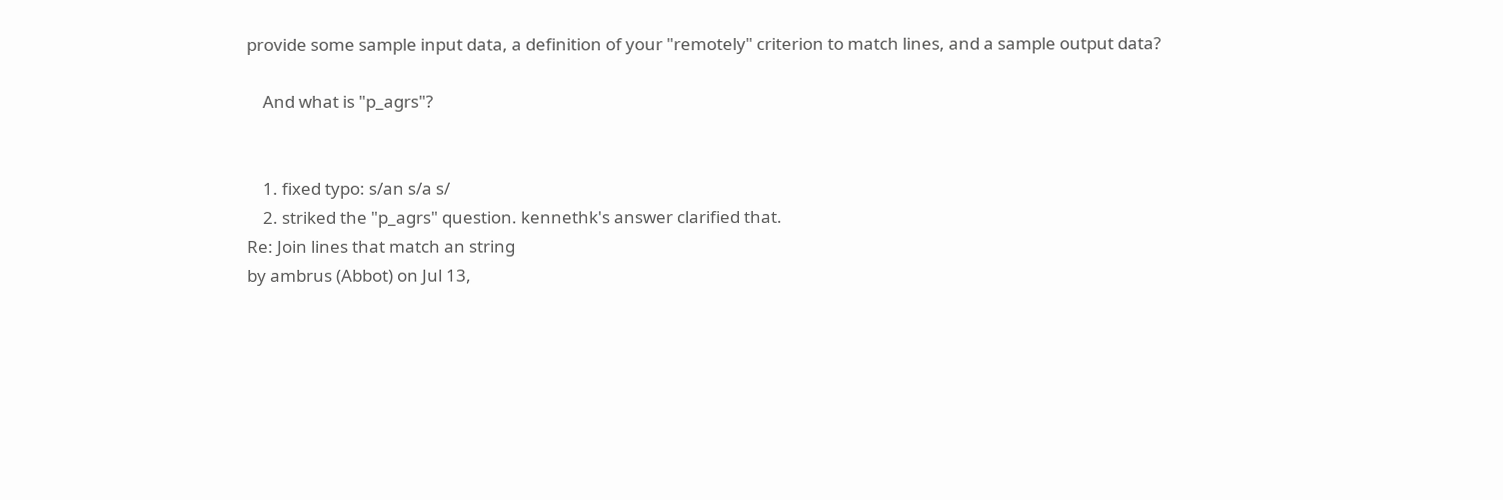provide some sample input data, a definition of your "remotely" criterion to match lines, and a sample output data?

    And what is "p_agrs"?


    1. fixed typo: s/an s/a s/
    2. striked the "p_agrs" question. kennethk's answer clarified that.
Re: Join lines that match an string
by ambrus (Abbot) on Jul 13,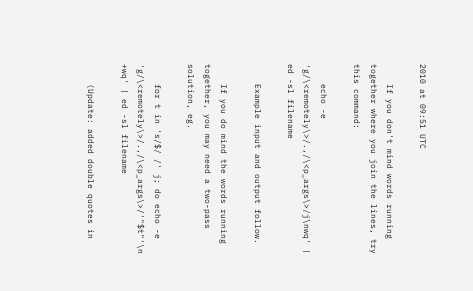2010 at 09:51 UTC

    If you don't mind words running together where you join the lines, try this command:

    echo -e 'g/\<remotely\>/.,/\<p_args\>/j\nwq' | ed -sl filename

    Example input and output follow.

    If you do mind the words running together, you may need a two-pass solution, eg.

    for t in 's/$/ /' j; do echo -e 'g/\<remotely\>/.,/\<p_args\>/'"$t"'\n +wq' | ed -sl filename

    (Update: added double quotes in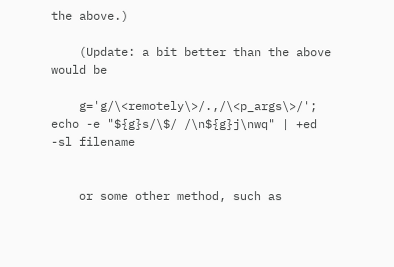the above.)

    (Update: a bit better than the above would be

    g='g/\<remotely\>/.,/\<p_args\>/'; echo -e "${g}s/\$/ /\n${g}j\nwq" | +ed -sl filename


    or some other method, such as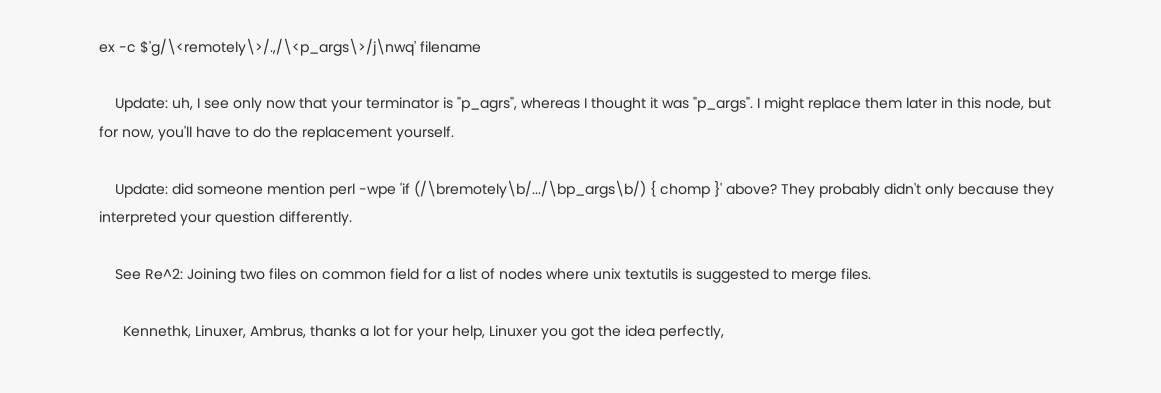ex -c $'g/\<remotely\>/.,/\<p_args\>/j\nwq' filename

    Update: uh, I see only now that your terminator is "p_agrs", whereas I thought it was "p_args". I might replace them later in this node, but for now, you'll have to do the replacement yourself.

    Update: did someone mention perl -wpe 'if (/\bremotely\b/.../\bp_args\b/) { chomp }' above? They probably didn't only because they interpreted your question differently.

    See Re^2: Joining two files on common field for a list of nodes where unix textutils is suggested to merge files.

      Kennethk, Linuxer, Ambrus, thanks a lot for your help, Linuxer you got the idea perfectly,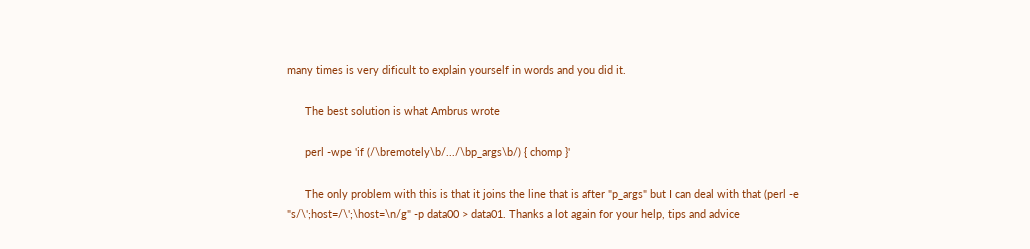many times is very dificult to explain yourself in words and you did it.

      The best solution is what Ambrus wrote

      perl -wpe 'if (/\bremotely\b/.../\bp_args\b/) { chomp }'

      The only problem with this is that it joins the line that is after "p_args" but I can deal with that (perl -e "s/\';host=/\';\host=\n/g" -p data00 > data01. Thanks a lot again for your help, tips and advice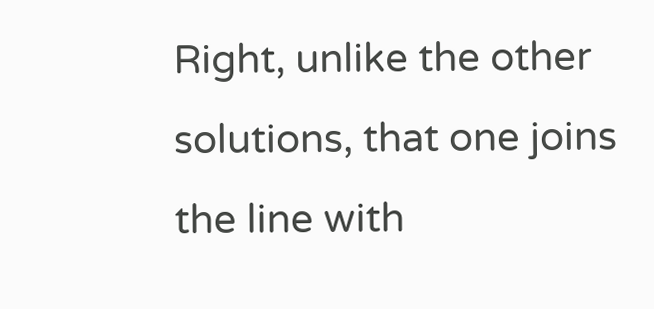Right, unlike the other solutions, that one joins the line with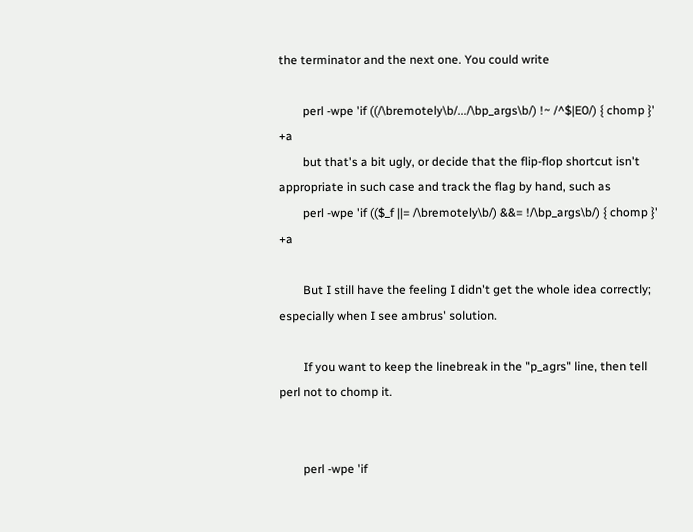the terminator and the next one. You could write

        perl -wpe 'if ((/\bremotely\b/.../\bp_args\b/) !~ /^$|E0/) { chomp }' +a
        but that's a bit ugly, or decide that the flip-flop shortcut isn't appropriate in such case and track the flag by hand, such as
        perl -wpe 'if (($_f ||= /\bremotely\b/) &&= !/\bp_args\b/) { chomp }' +a

        But I still have the feeling I didn't get the whole idea correctly; especially when I see ambrus' solution.

        If you want to keep the linebreak in the "p_agrs" line, then tell perl not to chomp it.


        perl -wpe 'if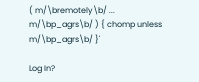( m/\bremotely\b/ ... m/\bp_agrs\b/ ) { chomp unless m/\bp_agrs\b/ }'

Log In?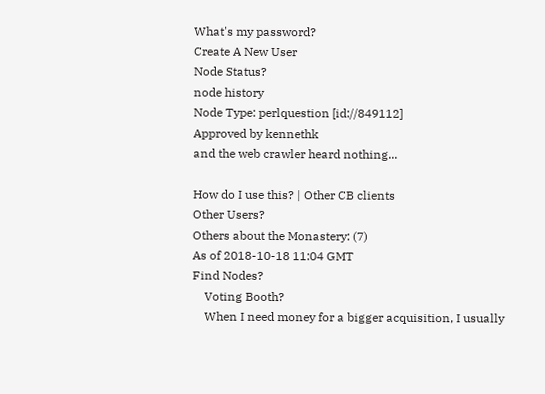What's my password?
Create A New User
Node Status?
node history
Node Type: perlquestion [id://849112]
Approved by kennethk
and the web crawler heard nothing...

How do I use this? | Other CB clients
Other Users?
Others about the Monastery: (7)
As of 2018-10-18 11:04 GMT
Find Nodes?
    Voting Booth?
    When I need money for a bigger acquisition, I usually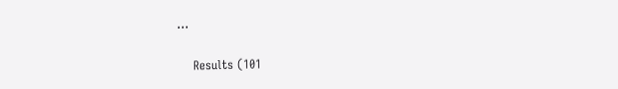...

    Results (101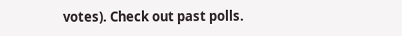votes). Check out past polls.